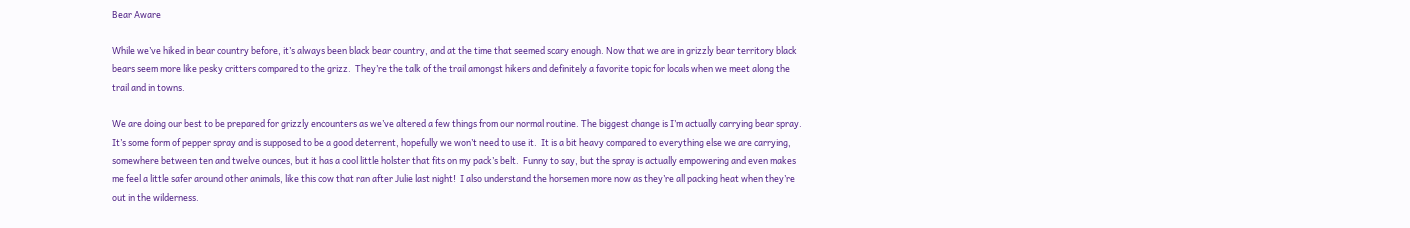Bear Aware

While we’ve hiked in bear country before, it’s always been black bear country, and at the time that seemed scary enough. Now that we are in grizzly bear territory black bears seem more like pesky critters compared to the grizz.  They’re the talk of the trail amongst hikers and definitely a favorite topic for locals when we meet along the trail and in towns.

We are doing our best to be prepared for grizzly encounters as we’ve altered a few things from our normal routine. The biggest change is I’m actually carrying bear spray. It’s some form of pepper spray and is supposed to be a good deterrent, hopefully we won’t need to use it.  It is a bit heavy compared to everything else we are carrying, somewhere between ten and twelve ounces, but it has a cool little holster that fits on my pack’s belt.  Funny to say, but the spray is actually empowering and even makes me feel a little safer around other animals, like this cow that ran after Julie last night!  I also understand the horsemen more now as they’re all packing heat when they’re out in the wilderness.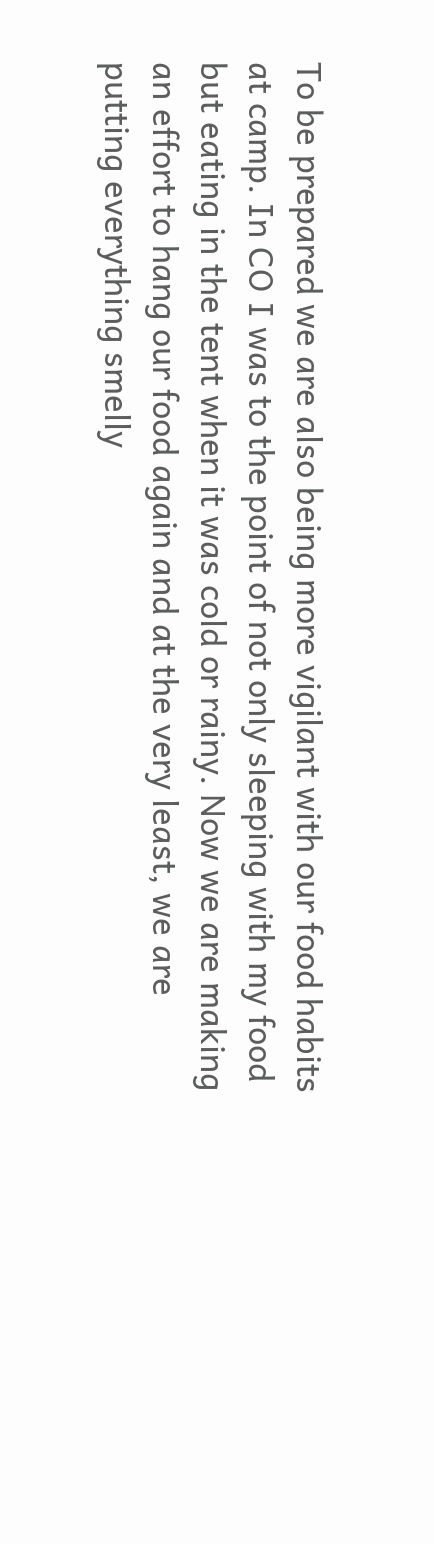To be prepared we are also being more vigilant with our food habits at camp. In CO I was to the point of not only sleeping with my food but eating in the tent when it was cold or rainy. Now we are making an effort to hang our food again and at the very least, we are putting everything smelly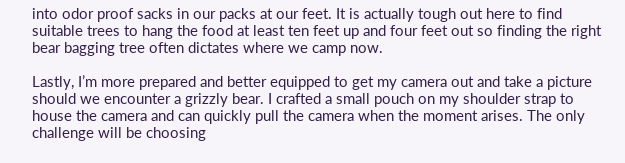into odor proof sacks in our packs at our feet. It is actually tough out here to find suitable trees to hang the food at least ten feet up and four feet out so finding the right bear bagging tree often dictates where we camp now.

Lastly, I’m more prepared and better equipped to get my camera out and take a picture should we encounter a grizzly bear. I crafted a small pouch on my shoulder strap to house the camera and can quickly pull the camera when the moment arises. The only challenge will be choosing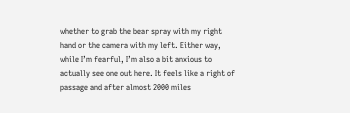whether to grab the bear spray with my right hand or the camera with my left. Either way, while I’m fearful, I’m also a bit anxious to actually see one out here. It feels like a right of passage and after almost 2000 miles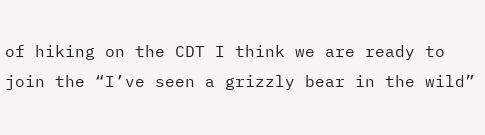of hiking on the CDT I think we are ready to join the “I’ve seen a grizzly bear in the wild”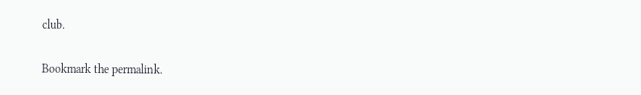club.

Bookmark the permalink.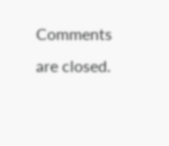Comments are closed.